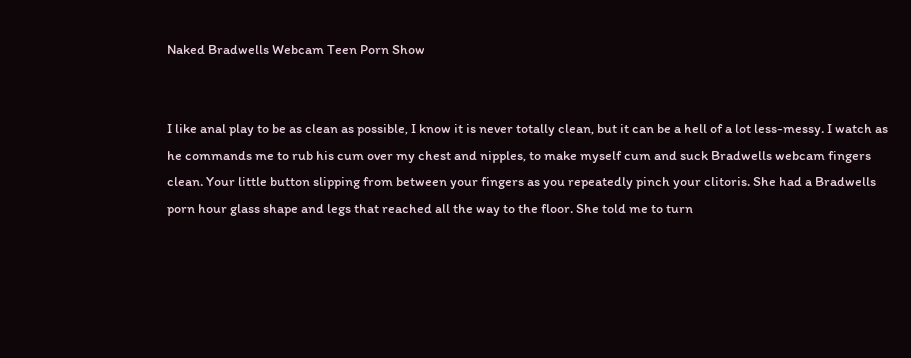Naked Bradwells Webcam Teen Porn Show


I like anal play to be as clean as possible, I know it is never totally clean, but it can be a hell of a lot less-messy. I watch as he commands me to rub his cum over my chest and nipples, to make myself cum and suck Bradwells webcam fingers clean. Your little button slipping from between your fingers as you repeatedly pinch your clitoris. She had a Bradwells porn hour glass shape and legs that reached all the way to the floor. She told me to turn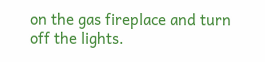on the gas fireplace and turn off the lights.